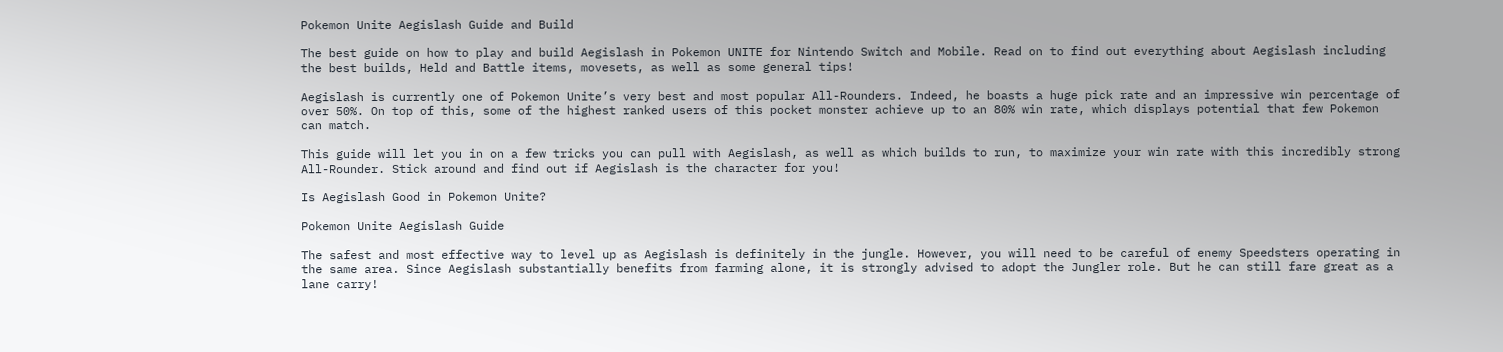Pokemon Unite Aegislash Guide and Build

The best guide on how to play and build Aegislash in Pokemon UNITE for Nintendo Switch and Mobile. Read on to find out everything about Aegislash including the best builds, Held and Battle items, movesets, as well as some general tips!

Aegislash is currently one of Pokemon Unite’s very best and most popular All-Rounders. Indeed, he boasts a huge pick rate and an impressive win percentage of over 50%. On top of this, some of the highest ranked users of this pocket monster achieve up to an 80% win rate, which displays potential that few Pokemon can match.

This guide will let you in on a few tricks you can pull with Aegislash, as well as which builds to run, to maximize your win rate with this incredibly strong All-Rounder. Stick around and find out if Aegislash is the character for you!

Is Aegislash Good in Pokemon Unite?

Pokemon Unite Aegislash Guide

The safest and most effective way to level up as Aegislash is definitely in the jungle. However, you will need to be careful of enemy Speedsters operating in the same area. Since Aegislash substantially benefits from farming alone, it is strongly advised to adopt the Jungler role. But he can still fare great as a lane carry!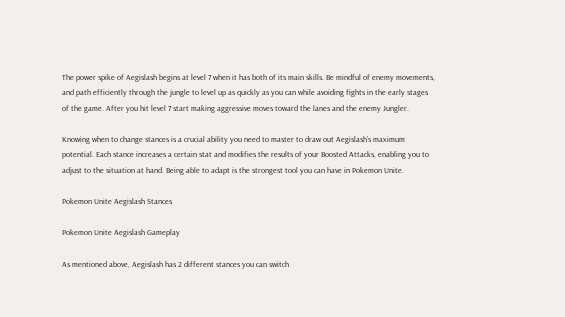The power spike of Aegislash begins at level 7 when it has both of its main skills. Be mindful of enemy movements, and path efficiently through the jungle to level up as quickly as you can while avoiding fights in the early stages of the game. After you hit level 7 start making aggressive moves toward the lanes and the enemy Jungler.

Knowing when to change stances is a crucial ability you need to master to draw out Aegislash’s maximum potential. Each stance increases a certain stat and modifies the results of your Boosted Attacks, enabling you to adjust to the situation at hand. Being able to adapt is the strongest tool you can have in Pokemon Unite.

Pokemon Unite Aegislash Stances

Pokemon Unite Aegislash Gameplay

As mentioned above, Aegislash has 2 different stances you can switch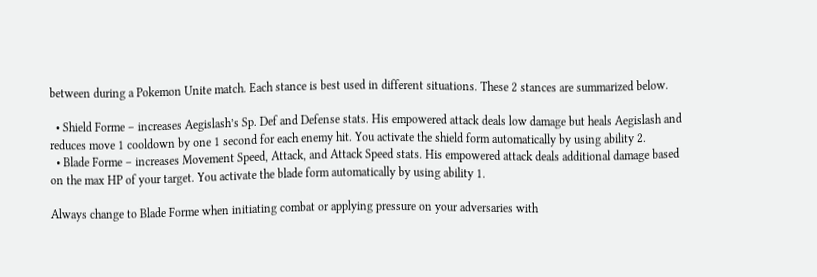between during a Pokemon Unite match. Each stance is best used in different situations. These 2 stances are summarized below.

  • Shield Forme – increases Aegislash’s Sp. Def and Defense stats. His empowered attack deals low damage but heals Aegislash and reduces move 1 cooldown by one 1 second for each enemy hit. You activate the shield form automatically by using ability 2.
  • Blade Forme – increases Movement Speed, Attack, and Attack Speed stats. His empowered attack deals additional damage based on the max HP of your target. You activate the blade form automatically by using ability 1.

Always change to Blade Forme when initiating combat or applying pressure on your adversaries with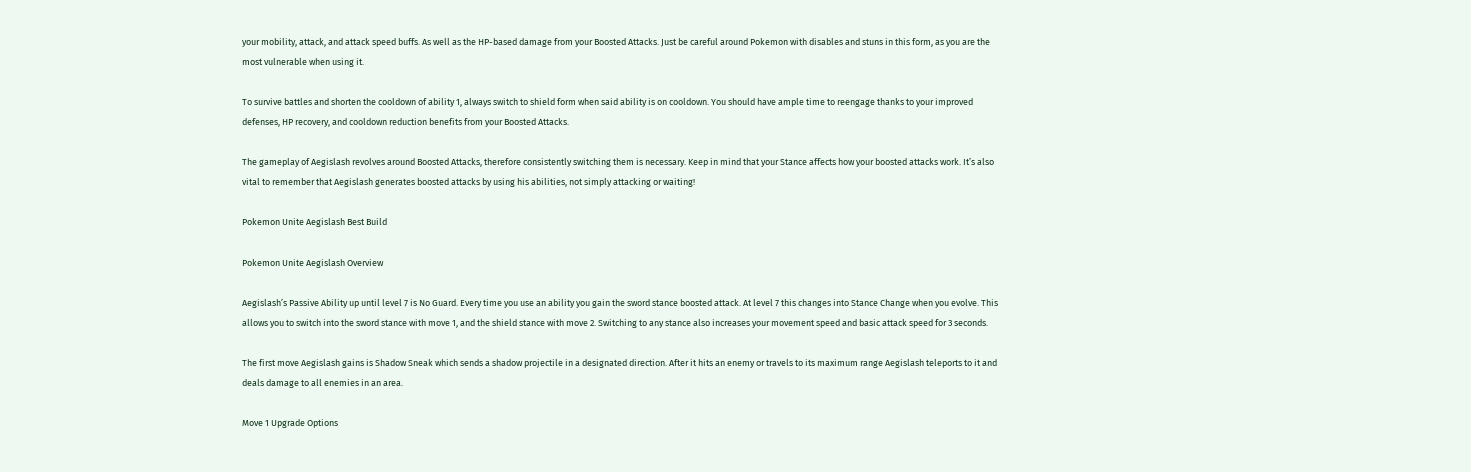your mobility, attack, and attack speed buffs. As well as the HP-based damage from your Boosted Attacks. Just be careful around Pokemon with disables and stuns in this form, as you are the most vulnerable when using it.

To survive battles and shorten the cooldown of ability 1, always switch to shield form when said ability is on cooldown. You should have ample time to reengage thanks to your improved defenses, HP recovery, and cooldown reduction benefits from your Boosted Attacks.

The gameplay of Aegislash revolves around Boosted Attacks, therefore consistently switching them is necessary. Keep in mind that your Stance affects how your boosted attacks work. It’s also vital to remember that Aegislash generates boosted attacks by using his abilities, not simply attacking or waiting!

Pokemon Unite Aegislash Best Build

Pokemon Unite Aegislash Overview

Aegislash’s Passive Ability up until level 7 is No Guard. Every time you use an ability you gain the sword stance boosted attack. At level 7 this changes into Stance Change when you evolve. This allows you to switch into the sword stance with move 1, and the shield stance with move 2. Switching to any stance also increases your movement speed and basic attack speed for 3 seconds.

The first move Aegislash gains is Shadow Sneak which sends a shadow projectile in a designated direction. After it hits an enemy or travels to its maximum range Aegislash teleports to it and deals damage to all enemies in an area.

Move 1 Upgrade Options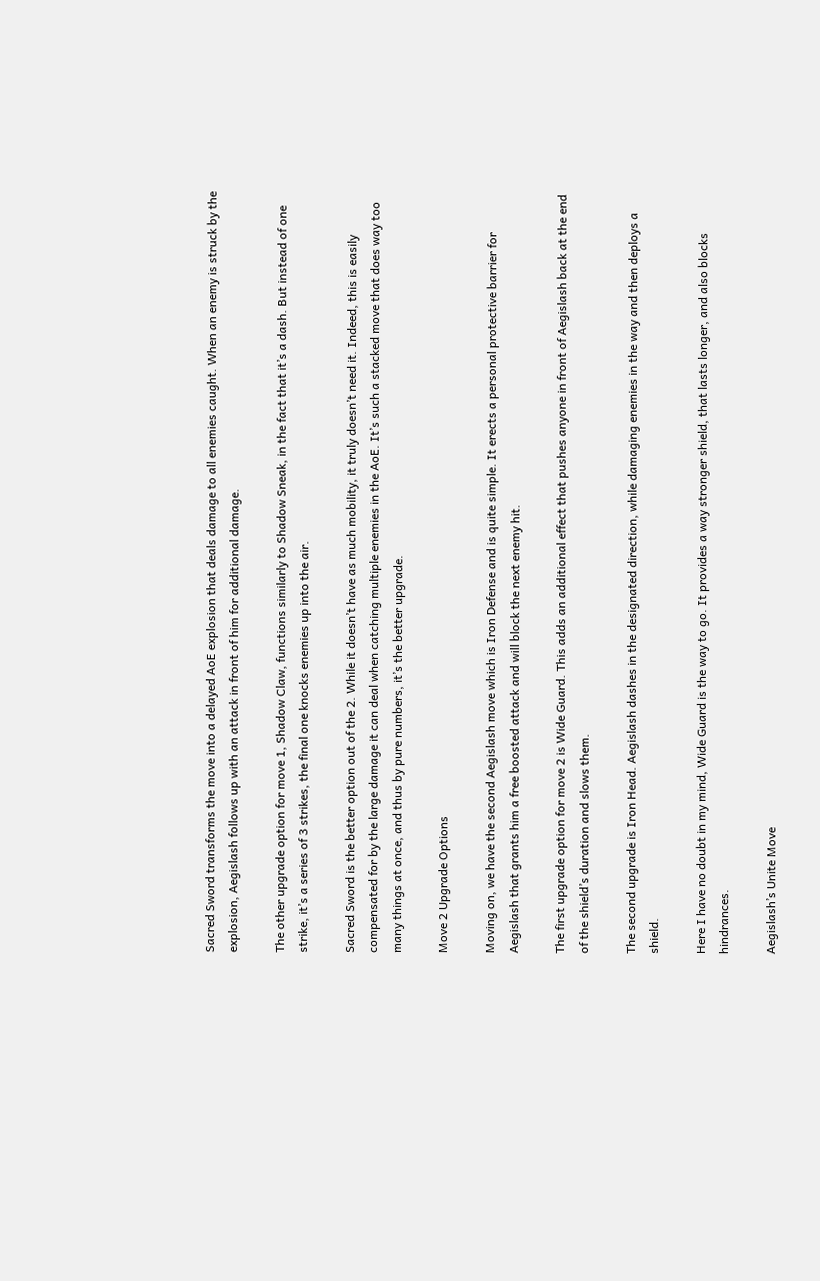Sacred Sword transforms the move into a delayed AoE explosion that deals damage to all enemies caught. When an enemy is struck by the explosion, Aegislash follows up with an attack in front of him for additional damage.

The other upgrade option for move 1, Shadow Claw, functions similarly to Shadow Sneak, in the fact that it’s a dash. But instead of one strike, it’s a series of 3 strikes, the final one knocks enemies up into the air.

Sacred Sword is the better option out of the 2. While it doesn’t have as much mobility, it truly doesn’t need it. Indeed, this is easily compensated for by the large damage it can deal when catching multiple enemies in the AoE. It’s such a stacked move that does way too many things at once, and thus by pure numbers, it’s the better upgrade.

Move 2 Upgrade Options

Moving on, we have the second Aegislash move which is Iron Defense and is quite simple. It erects a personal protective barrier for Aegislash that grants him a free boosted attack and will block the next enemy hit.

The first upgrade option for move 2 is Wide Guard. This adds an additional effect that pushes anyone in front of Aegislash back at the end of the shield’s duration and slows them.

The second upgrade is Iron Head. Aegislash dashes in the designated direction, while damaging enemies in the way and then deploys a shield.

Here I have no doubt in my mind, Wide Guard is the way to go. It provides a way stronger shield, that lasts longer, and also blocks hindrances.

Aegislash’s Unite Move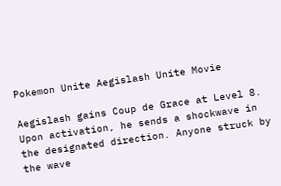Pokemon Unite Aegislash Unite Movie

Aegislash gains Coup de Grace at Level 8. Upon activation, he sends a shockwave in the designated direction. Anyone struck by the wave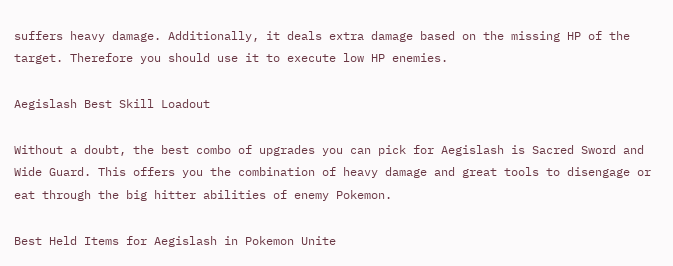suffers heavy damage. Additionally, it deals extra damage based on the missing HP of the target. Therefore you should use it to execute low HP enemies.

Aegislash Best Skill Loadout

Without a doubt, the best combo of upgrades you can pick for Aegislash is Sacred Sword and Wide Guard. This offers you the combination of heavy damage and great tools to disengage or eat through the big hitter abilities of enemy Pokemon.

Best Held Items for Aegislash in Pokemon Unite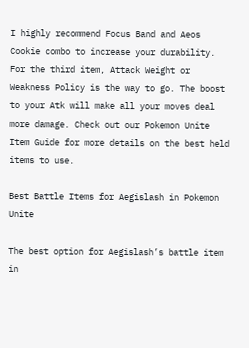I highly recommend Focus Band and Aeos Cookie combo to increase your durability. For the third item, Attack Weight or Weakness Policy is the way to go. The boost to your Atk will make all your moves deal more damage. Check out our Pokemon Unite Item Guide for more details on the best held items to use.

Best Battle Items for Aegislash in Pokemon Unite

The best option for Aegislash’s battle item in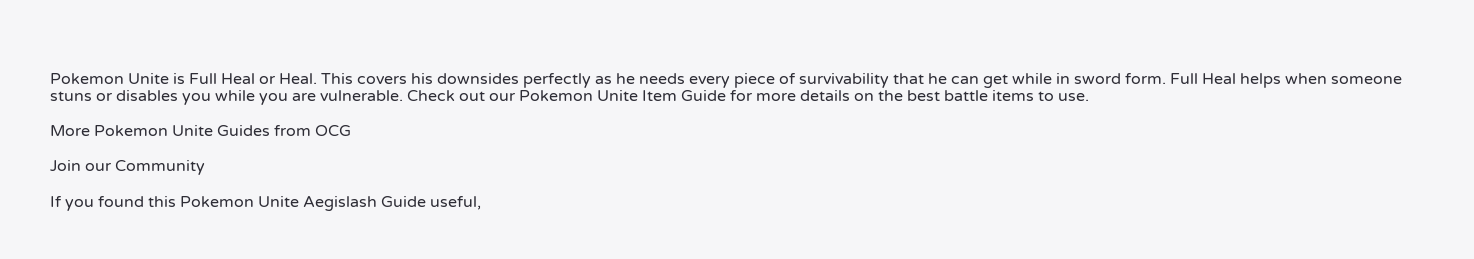Pokemon Unite is Full Heal or Heal. This covers his downsides perfectly as he needs every piece of survivability that he can get while in sword form. Full Heal helps when someone stuns or disables you while you are vulnerable. Check out our Pokemon Unite Item Guide for more details on the best battle items to use.

More Pokemon Unite Guides from OCG

Join our Community

If you found this Pokemon Unite Aegislash Guide useful,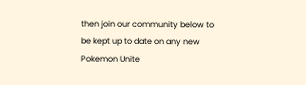then join our community below to be kept up to date on any new Pokemon Unite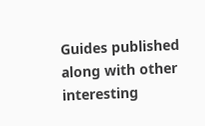Guides published along with other interesting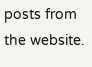posts from the website.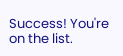Success! You're on the list.